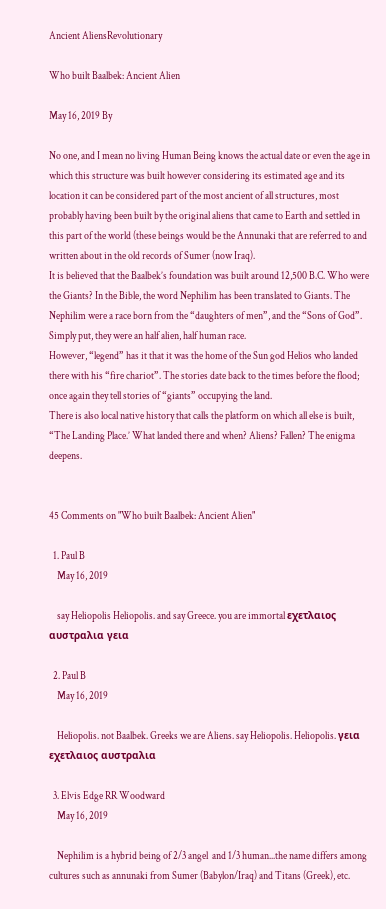Ancient AliensRevolutionary

Who built Baalbek: Ancient Alien

May 16, 2019 By

No one, and I mean no living Human Being knows the actual date or even the age in which this structure was built however considering its estimated age and its location it can be considered part of the most ancient of all structures, most probably having been built by the original aliens that came to Earth and settled in this part of the world (these beings would be the Annunaki that are referred to and written about in the old records of Sumer (now Iraq).
It is believed that the Baalbek’s foundation was built around 12,500 B.C. Who were the Giants? In the Bible, the word Nephilim has been translated to Giants. The Nephilim were a race born from the “daughters of men”, and the “Sons of God”. Simply put, they were an half alien, half human race.
However, “legend” has it that it was the home of the Sun god Helios who landed there with his “fire chariot”. The stories date back to the times before the flood; once again they tell stories of “giants” occupying the land.
There is also local native history that calls the platform on which all else is built, “The Landing Place.’ What landed there and when? Aliens? Fallen? The enigma deepens.


45 Comments on "Who built Baalbek: Ancient Alien"

  1. Paul B
    May 16, 2019

    say Heliopolis Heliopolis. and say Greece. you are immortal εχετλαιος αυστραλια γεια

  2. Paul B
    May 16, 2019

    Heliopolis. not Baalbek. Greeks we are Aliens. say Heliopolis. Heliopolis. γεια εχετλαιος αυστραλια

  3. Elvis Edge RR Woodward
    May 16, 2019

    Nephilim is a hybrid being of 2/3 angel  and 1/3 human...the name differs among cultures such as annunaki from Sumer (Babylon/Iraq) and Titans (Greek), etc.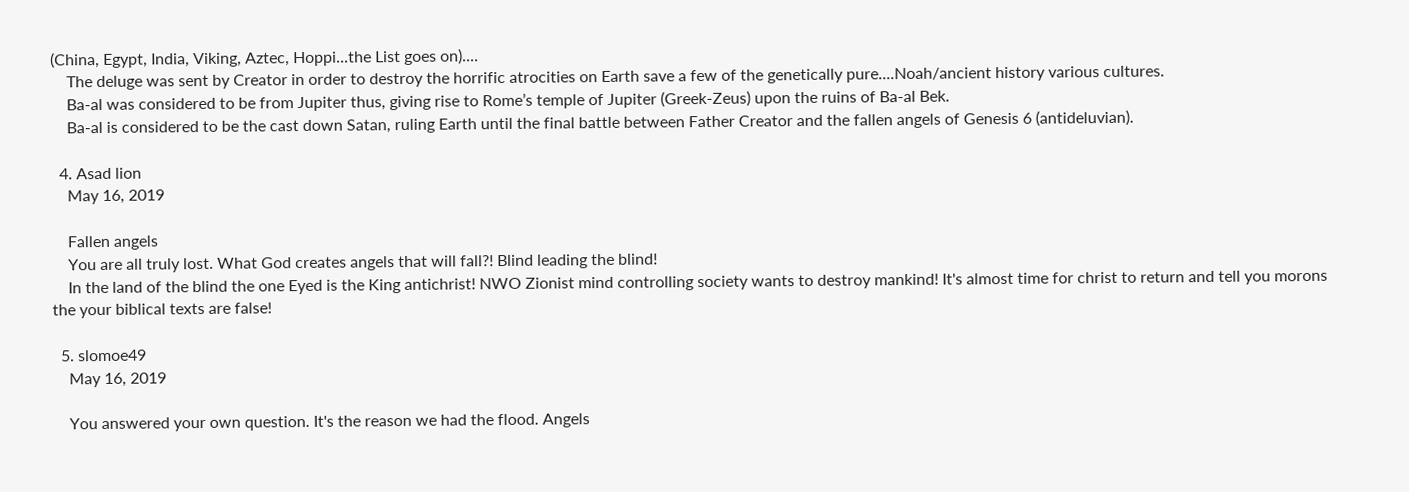(China, Egypt, India, Viking, Aztec, Hoppi...the List goes on)....
    The deluge was sent by Creator in order to destroy the horrific atrocities on Earth save a few of the genetically pure....Noah/ancient history various cultures.
    Ba-al was considered to be from Jupiter thus, giving rise to Rome’s temple of Jupiter (Greek-Zeus) upon the ruins of Ba-al Bek.
    Ba-al is considered to be the cast down Satan, ruling Earth until the final battle between Father Creator and the fallen angels of Genesis 6 (antideluvian).

  4. Asad lion
    May 16, 2019

    Fallen angels
    You are all truly lost. What God creates angels that will fall?! Blind leading the blind!
    In the land of the blind the one Eyed is the King antichrist! NWO Zionist mind controlling society wants to destroy mankind! It's almost time for christ to return and tell you morons the your biblical texts are false!

  5. slomoe49
    May 16, 2019

    You answered your own question. It's the reason we had the flood. Angels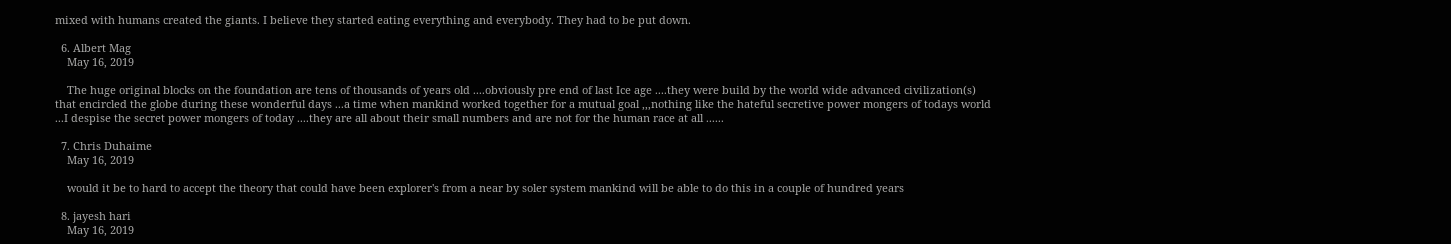mixed with humans created the giants. I believe they started eating everything and everybody. They had to be put down.

  6. Albert Mag
    May 16, 2019

    The huge original blocks on the foundation are tens of thousands of years old ....obviously pre end of last Ice age ....they were build by the world wide advanced civilization(s) that encircled the globe during these wonderful days ...a time when mankind worked together for a mutual goal ,,,nothing like the hateful secretive power mongers of todays world ...I despise the secret power mongers of today ....they are all about their small numbers and are not for the human race at all ......

  7. Chris Duhaime
    May 16, 2019

    would it be to hard to accept the theory that could have been explorer's from a near by soler system mankind will be able to do this in a couple of hundred years

  8. jayesh hari
    May 16, 2019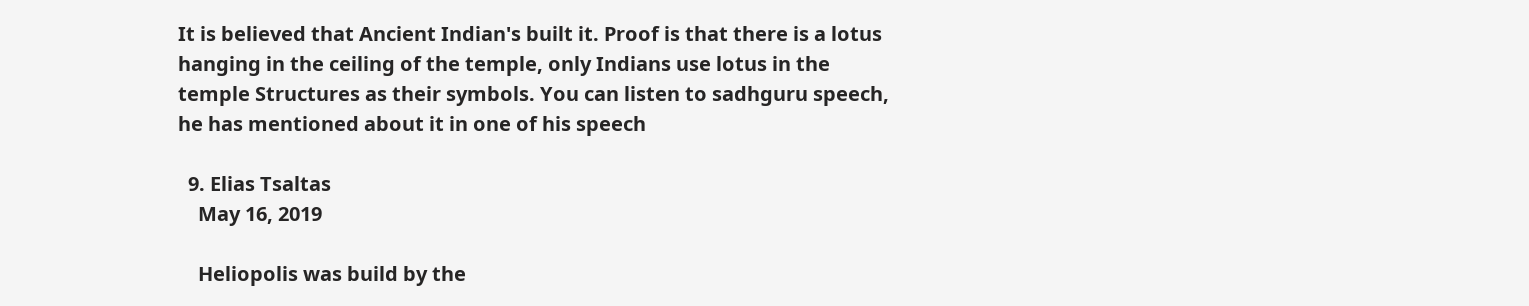It is believed that Ancient Indian's built it. Proof is that there is a lotus hanging in the ceiling of the temple, only Indians use lotus in the temple Structures as their symbols. You can listen to sadhguru speech, he has mentioned about it in one of his speech

  9. Elias Tsaltas
    May 16, 2019

    Heliopolis was build by the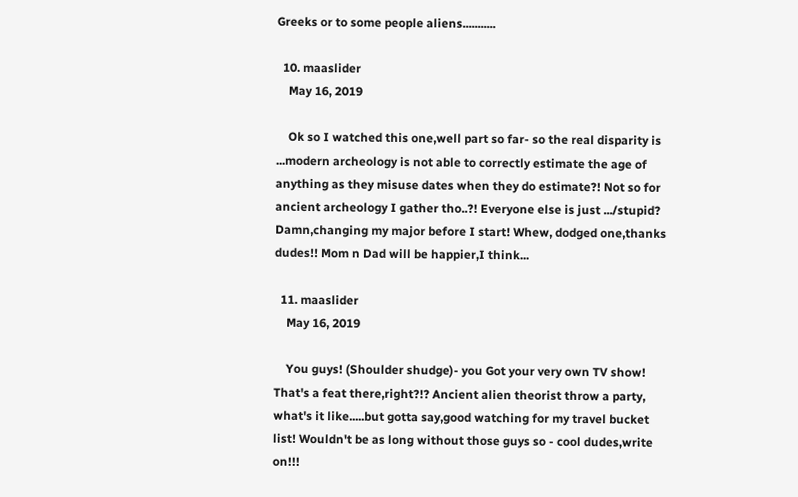Greeks or to some people aliens...........

  10. maaslider
    May 16, 2019

    Ok so I watched this one,well part so far- so the real disparity is ...modern archeology is not able to correctly estimate the age of anything as they misuse dates when they do estimate?! Not so for ancient archeology I gather tho..?! Everyone else is just .../stupid? Damn,changing my major before I start! Whew, dodged one,thanks dudes!! Mom n Dad will be happier,I think...

  11. maaslider
    May 16, 2019

    You guys! (Shoulder shudge)- you Got your very own TV show! That's a feat there,right?!? Ancient alien theorist throw a party, what's it like.....but gotta say,good watching for my travel bucket list! Wouldn't be as long without those guys so - cool dudes,write on!!!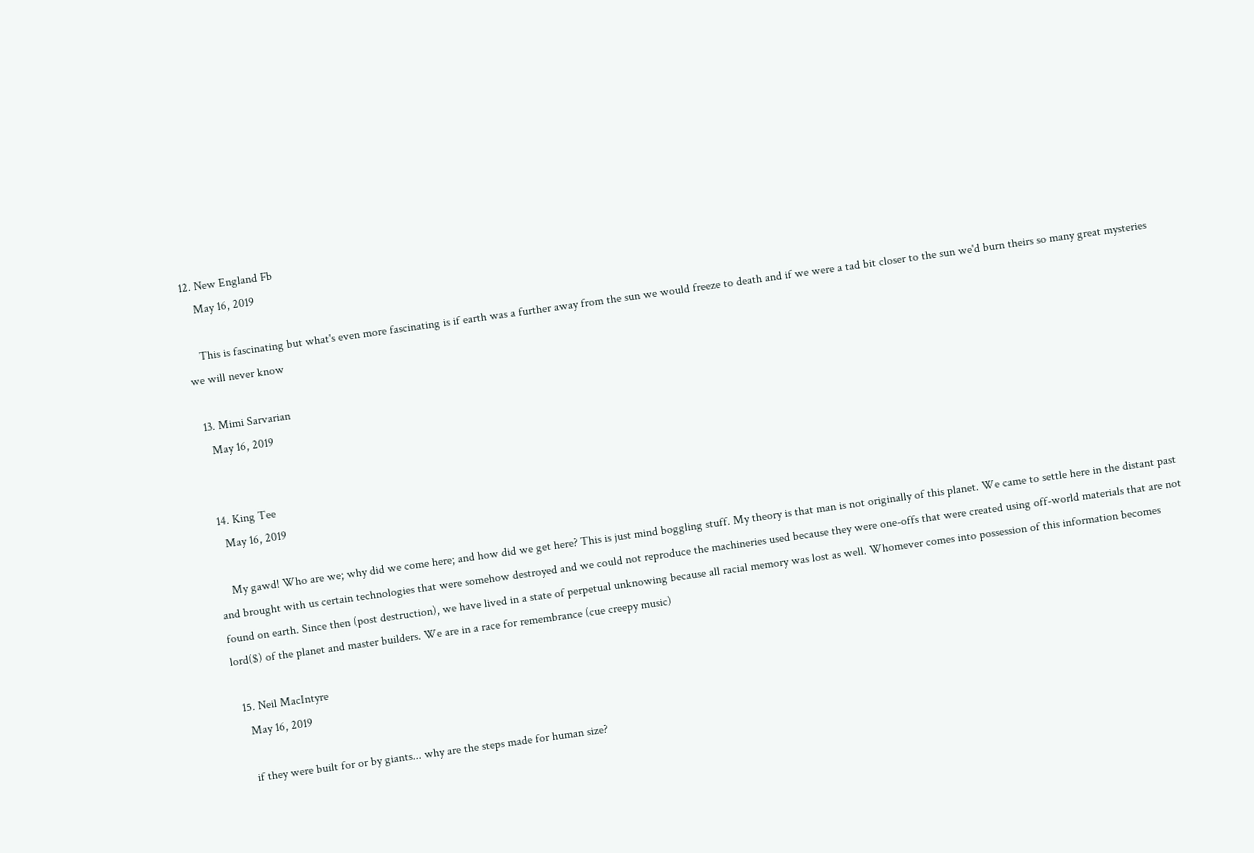12. New England Fb
    May 16, 2019

    This is fascinating but what's even more fascinating is if earth was a further away from the sun we would freeze to death and if we were a tad bit closer to the sun we'd burn theirs so many great mysteries we will never know

  13. Mimi Sarvarian
    May 16, 2019


  14. King Tee
    May 16, 2019

    My gawd! Who are we; why did we come here; and how did we get here? This is just mind boggling stuff. My theory is that man is not originally of this planet. We came to settle here in the distant past and brought with us certain technologies that were somehow destroyed and we could not reproduce the machineries used because they were one-offs that were created using off-world materials that are not found on earth. Since then (post destruction), we have lived in a state of perpetual unknowing because all racial memory was lost as well. Whomever comes into possession of this information becomes lord($) of the planet and master builders. We are in a race for remembrance (cue creepy music)

  15. Neil MacIntyre
    May 16, 2019

    if they were built for or by giants... why are the steps made for human size?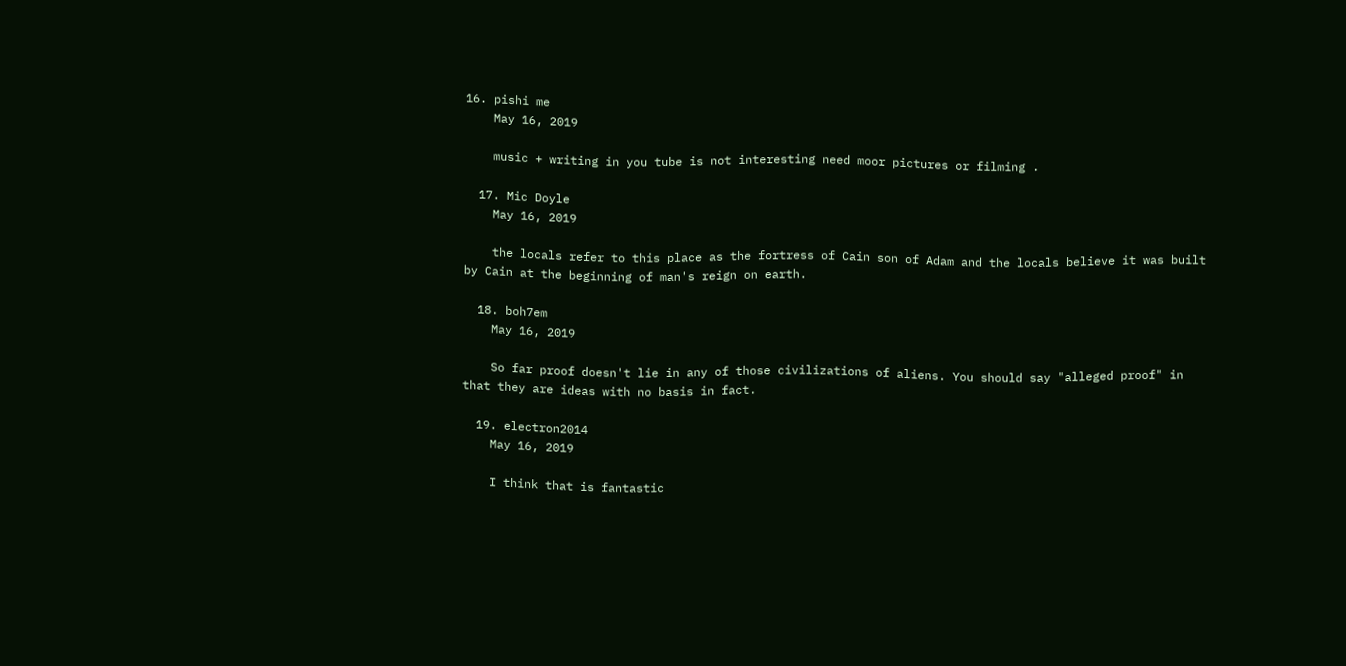16. pishi me
    May 16, 2019

    music + writing in you tube is not interesting need moor pictures or filming .

  17. Mic Doyle
    May 16, 2019

    the locals refer to this place as the fortress of Cain son of Adam and the locals believe it was built by Cain at the beginning of man's reign on earth.

  18. boh7em
    May 16, 2019

    So far proof doesn't lie in any of those civilizations of aliens. You should say "alleged proof" in that they are ideas with no basis in fact.

  19. electron2014
    May 16, 2019

    I think that is fantastic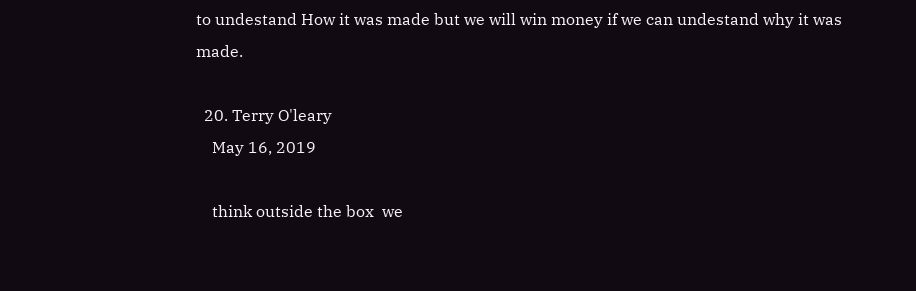to undestand How it was made but we will win money if we can undestand why it was made.

  20. Terry O'leary
    May 16, 2019

    think outside the box  we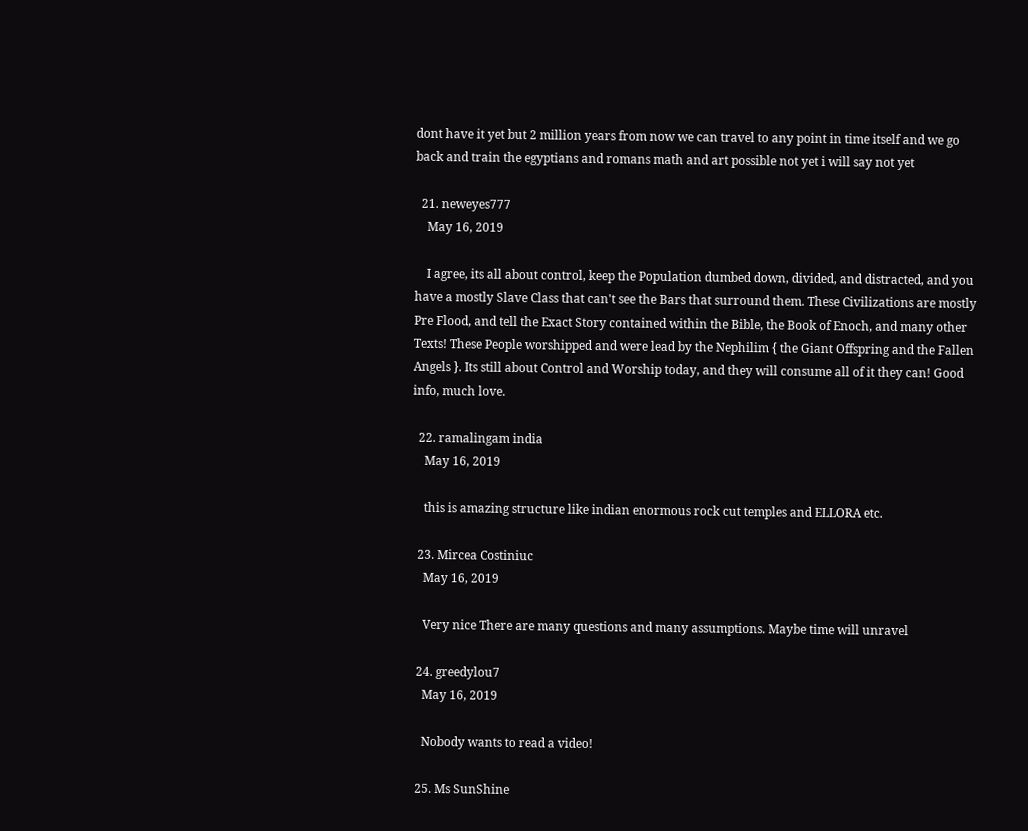dont have it yet but 2 million years from now we can travel to any point in time itself and we go back and train the egyptians and romans math and art possible not yet i will say not yet

  21. neweyes777
    May 16, 2019

    I agree, its all about control, keep the Population dumbed down, divided, and distracted, and you have a mostly Slave Class that can't see the Bars that surround them. These Civilizations are mostly Pre Flood, and tell the Exact Story contained within the Bible, the Book of Enoch, and many other Texts! These People worshipped and were lead by the Nephilim { the Giant Offspring and the Fallen Angels }. Its still about Control and Worship today, and they will consume all of it they can! Good info, much love.

  22. ramalingam india
    May 16, 2019

    this is amazing structure like indian enormous rock cut temples and ELLORA etc.

  23. Mircea Costiniuc
    May 16, 2019

    Very nice There are many questions and many assumptions. Maybe time will unravel

  24. greedylou7
    May 16, 2019

    Nobody wants to read a video!

  25. Ms SunShine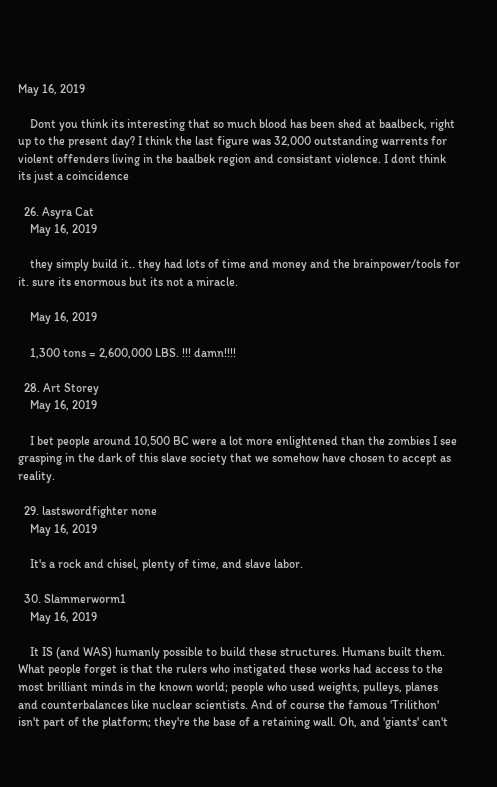May 16, 2019

    Dont you think its interesting that so much blood has been shed at baalbeck, right up to the present day? I think the last figure was 32,000 outstanding warrents for violent offenders living in the baalbek region and consistant violence. I dont think its just a coincidence

  26. Asyra Cat
    May 16, 2019

    they simply build it.. they had lots of time and money and the brainpower/tools for it. sure its enormous but its not a miracle.

    May 16, 2019

    1,300 tons = 2,600,000 LBS. !!! damn!!!!

  28. Art Storey
    May 16, 2019

    I bet people around 10,500 BC were a lot more enlightened than the zombies I see grasping in the dark of this slave society that we somehow have chosen to accept as reality.

  29. lastswordfighter none
    May 16, 2019

    It's a rock and chisel, plenty of time, and slave labor.

  30. Slammerworm1
    May 16, 2019

    It IS (and WAS) humanly possible to build these structures. Humans built them. What people forget is that the rulers who instigated these works had access to the most brilliant minds in the known world; people who used weights, pulleys, planes and counterbalances like nuclear scientists. And of course the famous 'Trilithon' isn't part of the platform; they're the base of a retaining wall. Oh, and 'giants' can't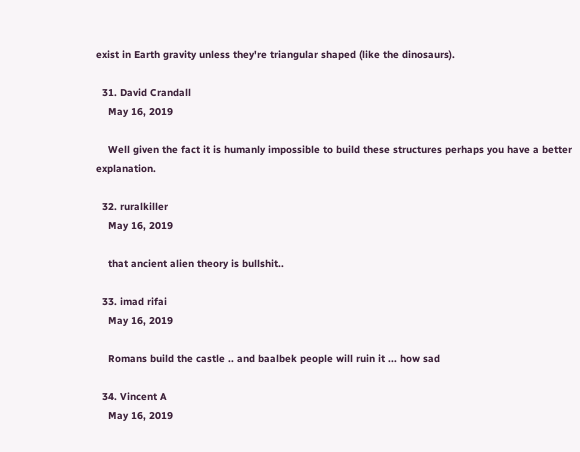exist in Earth gravity unless they're triangular shaped (like the dinosaurs).

  31. David Crandall
    May 16, 2019

    Well given the fact it is humanly impossible to build these structures perhaps you have a better explanation.

  32. ruralkiller
    May 16, 2019

    that ancient alien theory is bullshit..

  33. imad rifai
    May 16, 2019

    Romans build the castle .. and baalbek people will ruin it ... how sad

  34. Vincent A
    May 16, 2019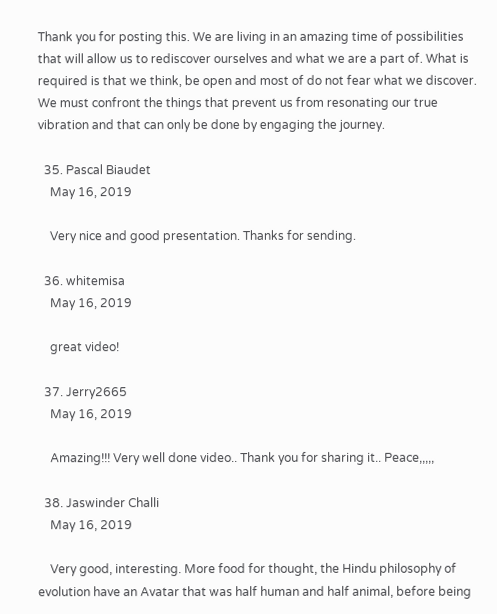Thank you for posting this. We are living in an amazing time of possibilities that will allow us to rediscover ourselves and what we are a part of. What is required is that we think, be open and most of do not fear what we discover. We must confront the things that prevent us from resonating our true vibration and that can only be done by engaging the journey.

  35. Pascal Biaudet
    May 16, 2019

    Very nice and good presentation. Thanks for sending.

  36. whitemisa
    May 16, 2019

    great video!

  37. Jerry2665
    May 16, 2019

    Amazing!!! Very well done video.. Thank you for sharing it.. Peace,,,,,

  38. Jaswinder Challi
    May 16, 2019

    Very good, interesting. More food for thought, the Hindu philosophy of evolution have an Avatar that was half human and half animal, before being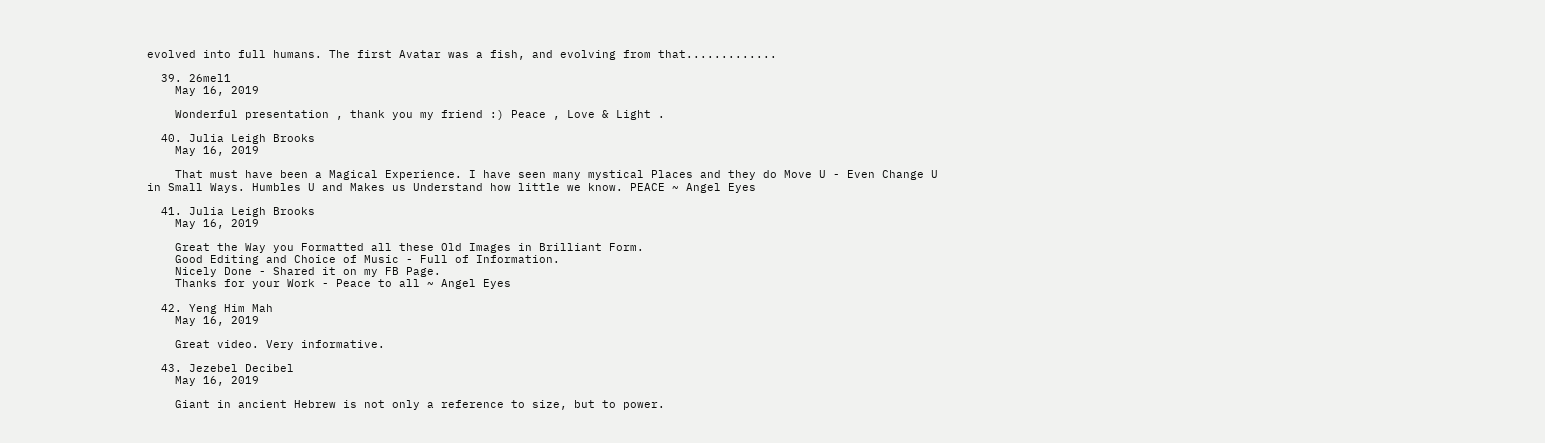evolved into full humans. The first Avatar was a fish, and evolving from that.............

  39. 26mel1
    May 16, 2019

    Wonderful presentation , thank you my friend :) Peace , Love & Light .

  40. Julia Leigh Brooks
    May 16, 2019

    That must have been a Magical Experience. I have seen many mystical Places and they do Move U - Even Change U in Small Ways. Humbles U and Makes us Understand how little we know. PEACE ~ Angel Eyes

  41. Julia Leigh Brooks
    May 16, 2019

    Great the Way you Formatted all these Old Images in Brilliant Form.
    Good Editing and Choice of Music - Full of Information.
    Nicely Done - Shared it on my FB Page.
    Thanks for your Work - Peace to all ~ Angel Eyes

  42. Yeng Him Mah
    May 16, 2019

    Great video. Very informative.

  43. Jezebel Decibel
    May 16, 2019

    Giant in ancient Hebrew is not only a reference to size, but to power.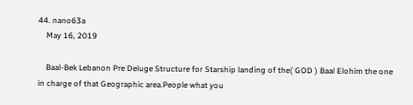44. nano63a
    May 16, 2019

    Baal-Bek Lebanon Pre Deluge Structure for Starship landing of the( GOD ) Baal Elohim the one in charge of that Geographic area.People what you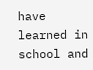have learned in school and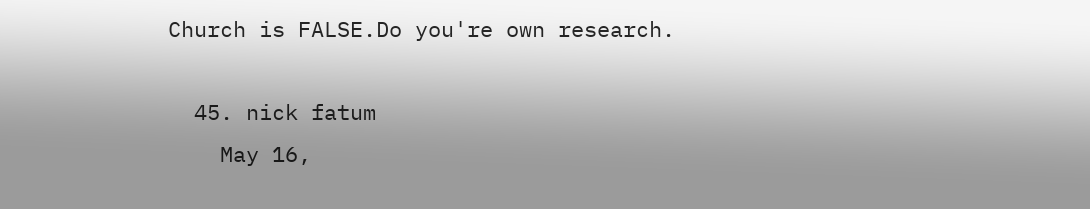Church is FALSE.Do you're own research.

  45. nick fatum
    May 16,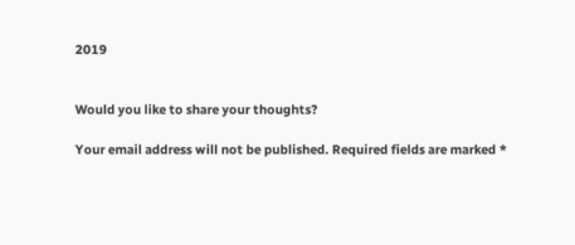2019


Would you like to share your thoughts?

Your email address will not be published. Required fields are marked *